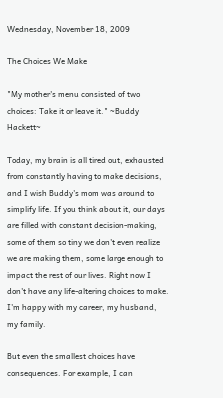Wednesday, November 18, 2009

The Choices We Make

"My mother's menu consisted of two choices: Take it or leave it." ~Buddy Hackett~

Today, my brain is all tired out, exhausted from constantly having to make decisions, and I wish Buddy's mom was around to simplify life. If you think about it, our days are filled with constant decision-making, some of them so tiny we don't even realize we are making them, some large enough to impact the rest of our lives. Right now I don't have any life-altering choices to make. I'm happy with my career, my husband, my family.

But even the smallest choices have consequences. For example, I can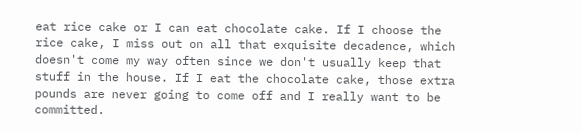eat rice cake or I can eat chocolate cake. If I choose the rice cake, I miss out on all that exquisite decadence, which doesn't come my way often since we don't usually keep that stuff in the house. If I eat the chocolate cake, those extra pounds are never going to come off and I really want to be committed.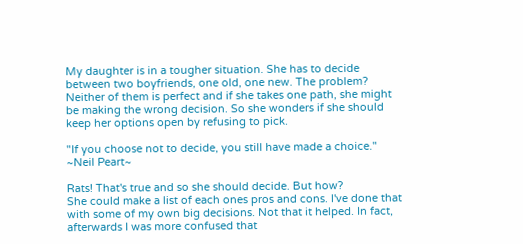My daughter is in a tougher situation. She has to decide between two boyfriends, one old, one new. The problem? Neither of them is perfect and if she takes one path, she might be making the wrong decision. So she wonders if she should keep her options open by refusing to pick.

"If you choose not to decide, you still have made a choice." ~Neil Peart~

Rats! That's true and so she should decide. But how?
She could make a list of each ones pros and cons. I've done that with some of my own big decisions. Not that it helped. In fact, afterwards I was more confused that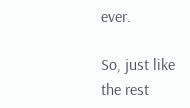ever.

So, just like the rest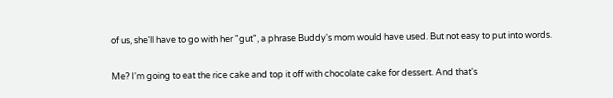of us, she'll have to go with her "gut", a phrase Buddy's mom would have used. But not easy to put into words.

Me? I'm going to eat the rice cake and top it off with chocolate cake for dessert. And that's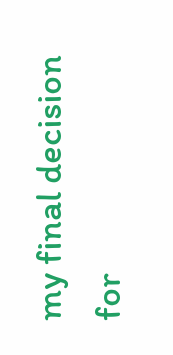my final decision for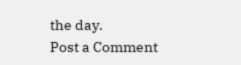the day.
Post a Comment